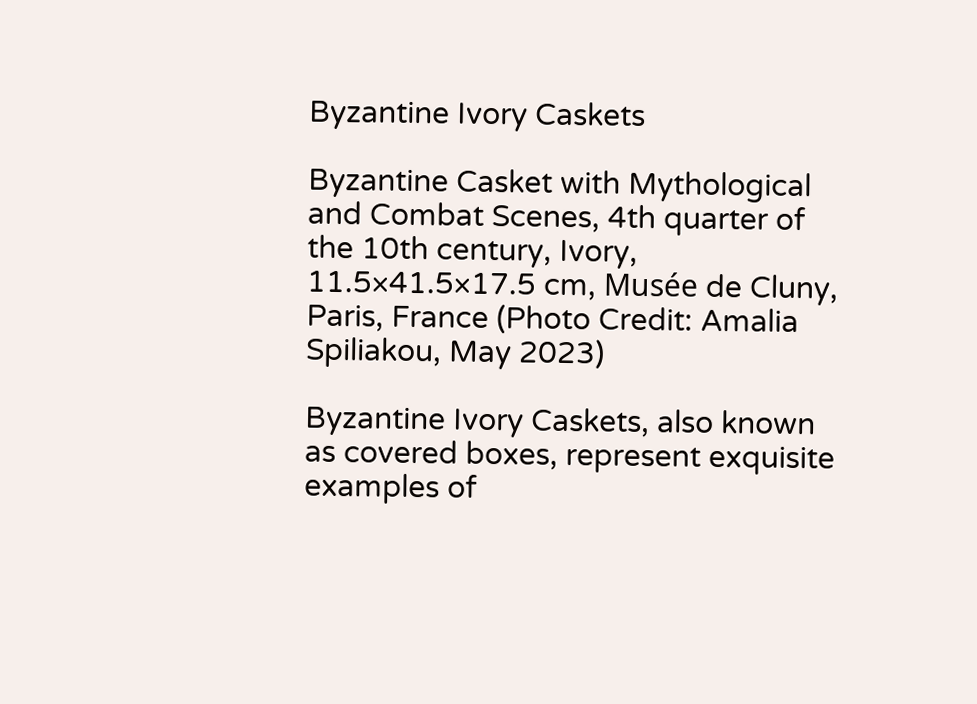Byzantine Ivory Caskets

Byzantine Casket with Mythological and Combat Scenes, 4th quarter of the 10th century, Ivory, 11.5×41.5×17.5 cm, Musée de Cluny, Paris, France (Photo Credit: Amalia Spiliakou, May 2023)

Byzantine Ivory Caskets, also known as covered boxes, represent exquisite examples of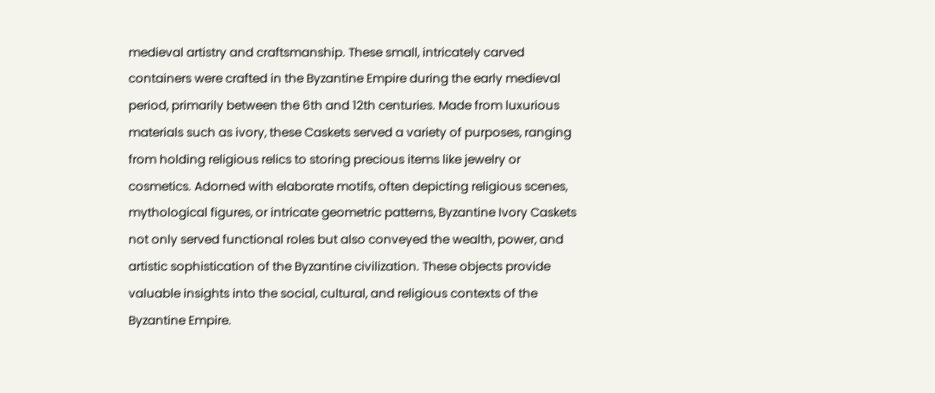medieval artistry and craftsmanship. These small, intricately carved containers were crafted in the Byzantine Empire during the early medieval period, primarily between the 6th and 12th centuries. Made from luxurious materials such as ivory, these Caskets served a variety of purposes, ranging from holding religious relics to storing precious items like jewelry or cosmetics. Adorned with elaborate motifs, often depicting religious scenes, mythological figures, or intricate geometric patterns, Byzantine Ivory Caskets not only served functional roles but also conveyed the wealth, power, and artistic sophistication of the Byzantine civilization. These objects provide valuable insights into the social, cultural, and religious contexts of the Byzantine Empire.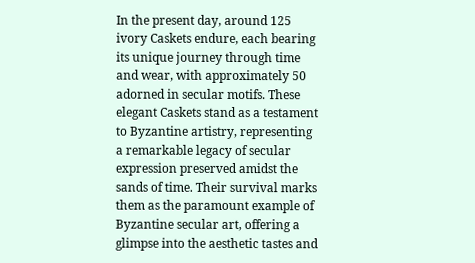In the present day, around 125 ivory Caskets endure, each bearing its unique journey through time and wear, with approximately 50 adorned in secular motifs. These elegant Caskets stand as a testament to Byzantine artistry, representing a remarkable legacy of secular expression preserved amidst the sands of time. Their survival marks them as the paramount example of Byzantine secular art, offering a glimpse into the aesthetic tastes and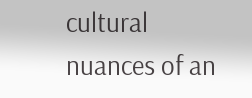cultural nuances of an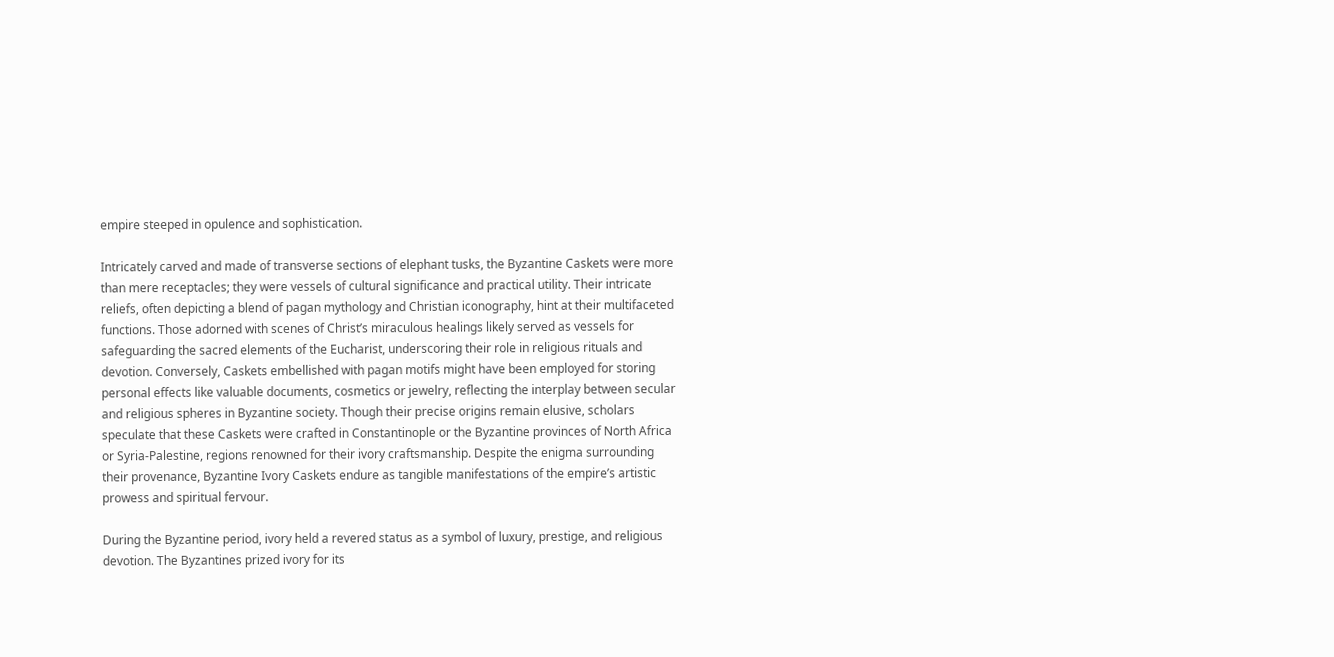empire steeped in opulence and sophistication.

Intricately carved and made of transverse sections of elephant tusks, the Byzantine Caskets were more than mere receptacles; they were vessels of cultural significance and practical utility. Their intricate reliefs, often depicting a blend of pagan mythology and Christian iconography, hint at their multifaceted functions. Those adorned with scenes of Christ’s miraculous healings likely served as vessels for safeguarding the sacred elements of the Eucharist, underscoring their role in religious rituals and devotion. Conversely, Caskets embellished with pagan motifs might have been employed for storing personal effects like valuable documents, cosmetics or jewelry, reflecting the interplay between secular and religious spheres in Byzantine society. Though their precise origins remain elusive, scholars speculate that these Caskets were crafted in Constantinople or the Byzantine provinces of North Africa or Syria-Palestine, regions renowned for their ivory craftsmanship. Despite the enigma surrounding their provenance, Byzantine Ivory Caskets endure as tangible manifestations of the empire’s artistic prowess and spiritual fervour.

During the Byzantine period, ivory held a revered status as a symbol of luxury, prestige, and religious devotion. The Byzantines prized ivory for its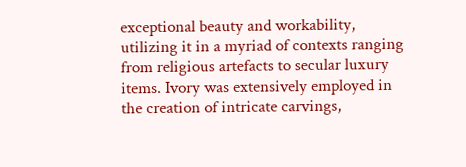exceptional beauty and workability, utilizing it in a myriad of contexts ranging from religious artefacts to secular luxury items. Ivory was extensively employed in the creation of intricate carvings,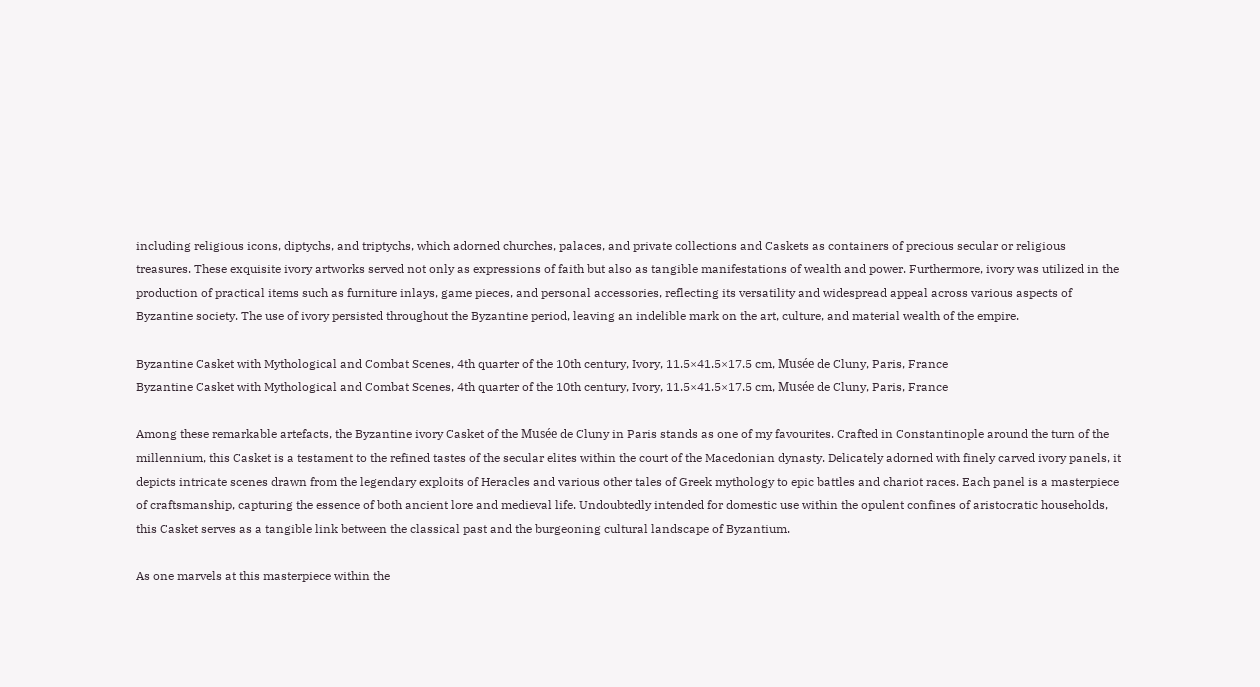including religious icons, diptychs, and triptychs, which adorned churches, palaces, and private collections and Caskets as containers of precious secular or religious treasures. These exquisite ivory artworks served not only as expressions of faith but also as tangible manifestations of wealth and power. Furthermore, ivory was utilized in the production of practical items such as furniture inlays, game pieces, and personal accessories, reflecting its versatility and widespread appeal across various aspects of Byzantine society. The use of ivory persisted throughout the Byzantine period, leaving an indelible mark on the art, culture, and material wealth of the empire.

Byzantine Casket with Mythological and Combat Scenes, 4th quarter of the 10th century, Ivory, 11.5×41.5×17.5 cm, Musée de Cluny, Paris, France
Byzantine Casket with Mythological and Combat Scenes, 4th quarter of the 10th century, Ivory, 11.5×41.5×17.5 cm, Musée de Cluny, Paris, France

Among these remarkable artefacts, the Byzantine ivory Casket of the Musée de Cluny in Paris stands as one of my favourites. Crafted in Constantinople around the turn of the millennium, this Casket is a testament to the refined tastes of the secular elites within the court of the Macedonian dynasty. Delicately adorned with finely carved ivory panels, it depicts intricate scenes drawn from the legendary exploits of Heracles and various other tales of Greek mythology to epic battles and chariot races. Each panel is a masterpiece of craftsmanship, capturing the essence of both ancient lore and medieval life. Undoubtedly intended for domestic use within the opulent confines of aristocratic households, this Casket serves as a tangible link between the classical past and the burgeoning cultural landscape of Byzantium.

As one marvels at this masterpiece within the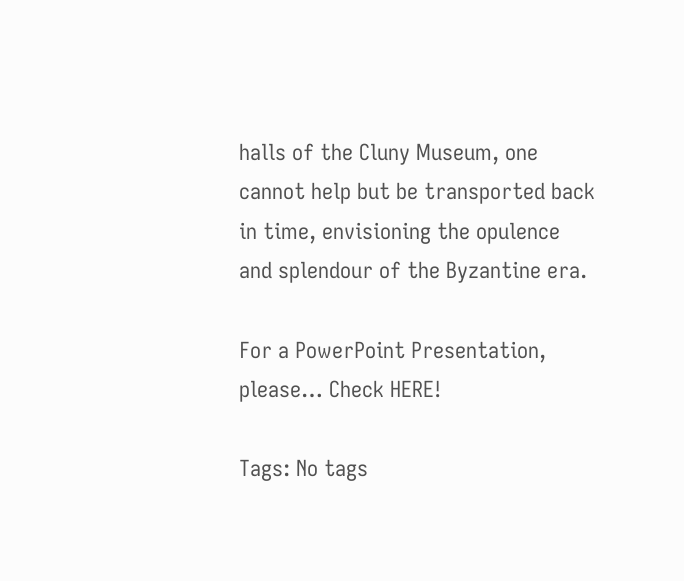halls of the Cluny Museum, one cannot help but be transported back in time, envisioning the opulence and splendour of the Byzantine era.

For a PowerPoint Presentation, please… Check HERE!

Tags: No tags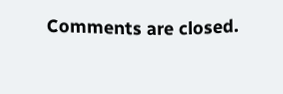Comments are closed.